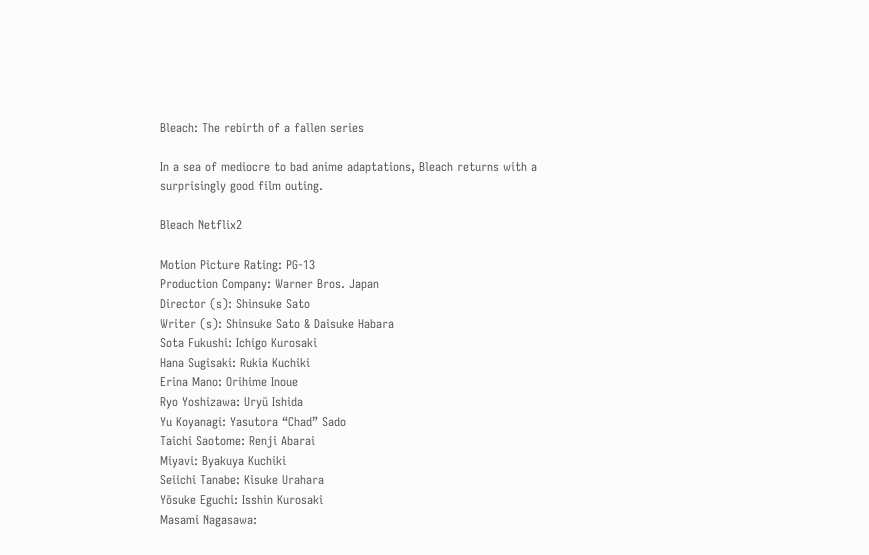Bleach: The rebirth of a fallen series

In a sea of mediocre to bad anime adaptations, Bleach returns with a surprisingly good film outing.

Bleach Netflix2

Motion Picture Rating: PG-13
Production Company: Warner Bros. Japan
Director (s): Shinsuke Sato
Writer (s): Shinsuke Sato & Daisuke Habara
Sota Fukushi: Ichigo Kurosaki
Hana Sugisaki: Rukia Kuchiki
Erina Mano: Orihime Inoue
Ryo Yoshizawa: Uryū Ishida
Yu Koyanagi: Yasutora “Chad” Sado
Taichi Saotome: Renji Abarai
Miyavi: Byakuya Kuchiki
Seiichi Tanabe: Kisuke Urahara
Yōsuke Eguchi: Isshin Kurosaki
Masami Nagasawa: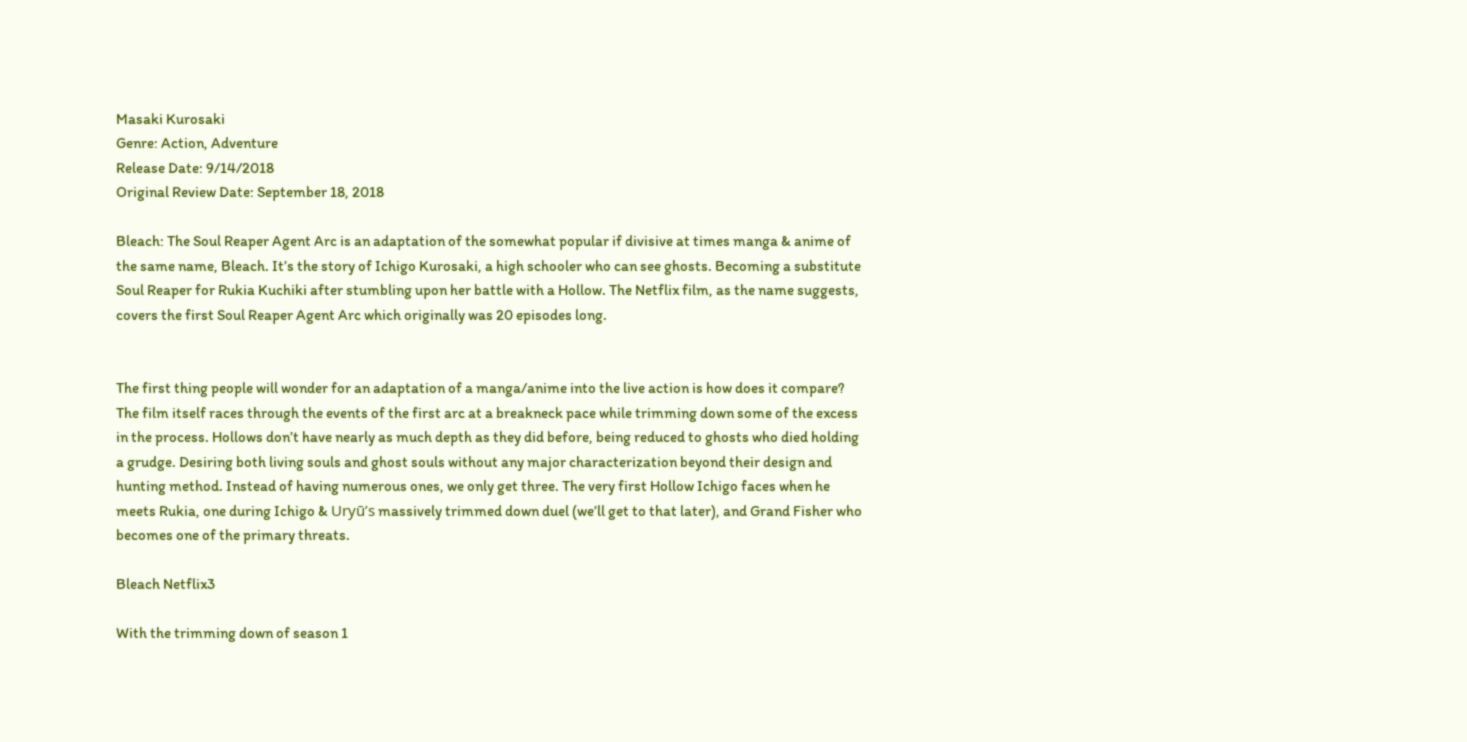Masaki Kurosaki
Genre: Action, Adventure
Release Date: 9/14/2018
Original Review Date: September 18, 2018

Bleach: The Soul Reaper Agent Arc is an adaptation of the somewhat popular if divisive at times manga & anime of the same name, Bleach. It’s the story of Ichigo Kurosaki, a high schooler who can see ghosts. Becoming a substitute Soul Reaper for Rukia Kuchiki after stumbling upon her battle with a Hollow. The Netflix film, as the name suggests, covers the first Soul Reaper Agent Arc which originally was 20 episodes long.


The first thing people will wonder for an adaptation of a manga/anime into the live action is how does it compare? The film itself races through the events of the first arc at a breakneck pace while trimming down some of the excess in the process. Hollows don’t have nearly as much depth as they did before, being reduced to ghosts who died holding a grudge. Desiring both living souls and ghost souls without any major characterization beyond their design and hunting method. Instead of having numerous ones, we only get three. The very first Hollow Ichigo faces when he meets Rukia, one during Ichigo & Uryū’s massively trimmed down duel (we’ll get to that later), and Grand Fisher who becomes one of the primary threats.

Bleach Netflix3

With the trimming down of season 1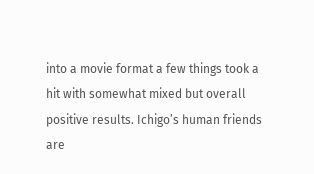into a movie format a few things took a hit with somewhat mixed but overall positive results. Ichigo’s human friends are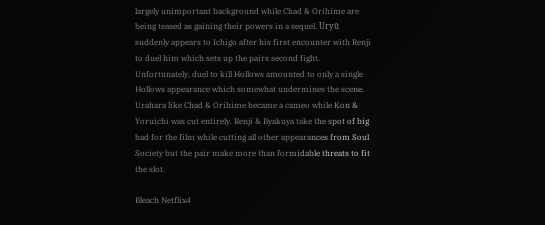largely unimportant background while Chad & Orihime are being teased as gaining their powers in a sequel. Uryū suddenly appears to Ichigo after his first encounter with Renji to duel him which sets up the pairs second fight. Unfortunately, duel to kill Hollows amounted to only a single Hollows appearance which somewhat undermines the scene. Urahara like Chad & Orihime became a cameo while Kon & Yoruichi was cut entirely. Renji & Byakuya take the spot of big bad for the film while cutting all other appearances from Soul Society but the pair make more than formidable threats to fit the slot.

Bleach Netflix4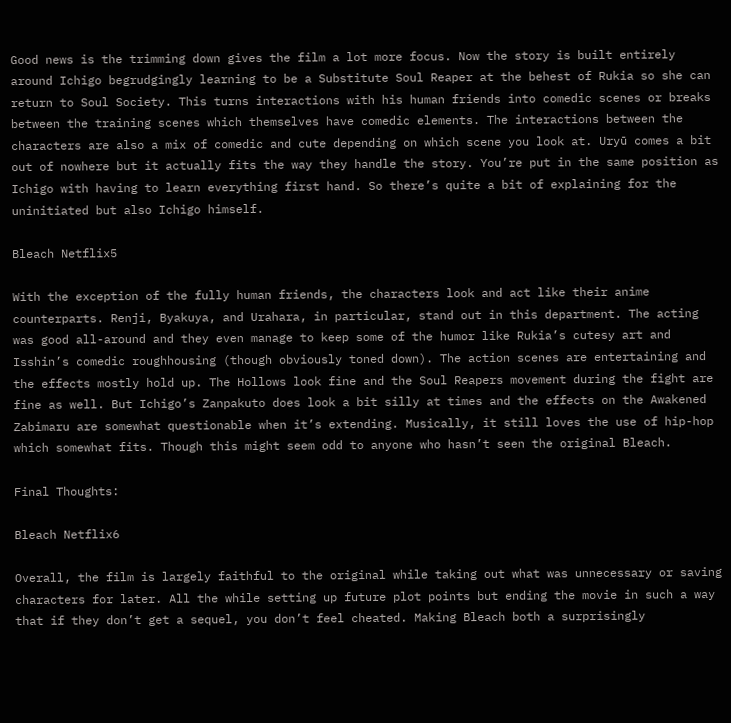Good news is the trimming down gives the film a lot more focus. Now the story is built entirely around Ichigo begrudgingly learning to be a Substitute Soul Reaper at the behest of Rukia so she can return to Soul Society. This turns interactions with his human friends into comedic scenes or breaks between the training scenes which themselves have comedic elements. The interactions between the characters are also a mix of comedic and cute depending on which scene you look at. Uryū comes a bit out of nowhere but it actually fits the way they handle the story. You’re put in the same position as Ichigo with having to learn everything first hand. So there’s quite a bit of explaining for the uninitiated but also Ichigo himself.

Bleach Netflix5

With the exception of the fully human friends, the characters look and act like their anime counterparts. Renji, Byakuya, and Urahara, in particular, stand out in this department. The acting was good all-around and they even manage to keep some of the humor like Rukia’s cutesy art and Isshin’s comedic roughhousing (though obviously toned down). The action scenes are entertaining and the effects mostly hold up. The Hollows look fine and the Soul Reapers movement during the fight are fine as well. But Ichigo’s Zanpakuto does look a bit silly at times and the effects on the Awakened Zabimaru are somewhat questionable when it’s extending. Musically, it still loves the use of hip-hop which somewhat fits. Though this might seem odd to anyone who hasn’t seen the original Bleach.

Final Thoughts:

Bleach Netflix6

Overall, the film is largely faithful to the original while taking out what was unnecessary or saving characters for later. All the while setting up future plot points but ending the movie in such a way that if they don’t get a sequel, you don’t feel cheated. Making Bleach both a surprisingly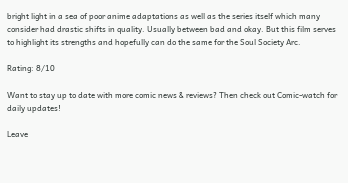bright light in a sea of poor anime adaptations as well as the series itself which many consider had drastic shifts in quality. Usually between bad and okay. But this film serves to highlight its strengths and hopefully can do the same for the Soul Society Arc.

Rating: 8/10

Want to stay up to date with more comic news & reviews? Then check out Comic-watch for daily updates!

Leave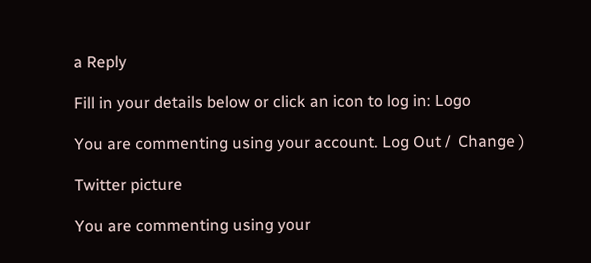a Reply

Fill in your details below or click an icon to log in: Logo

You are commenting using your account. Log Out /  Change )

Twitter picture

You are commenting using your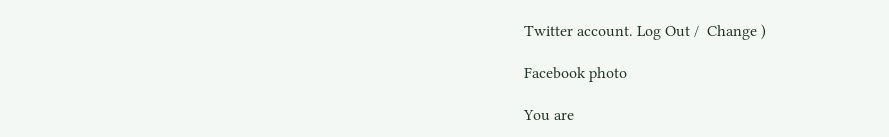Twitter account. Log Out /  Change )

Facebook photo

You are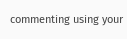commenting using your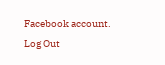Facebook account. Log Out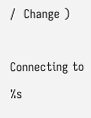/  Change )

Connecting to %s